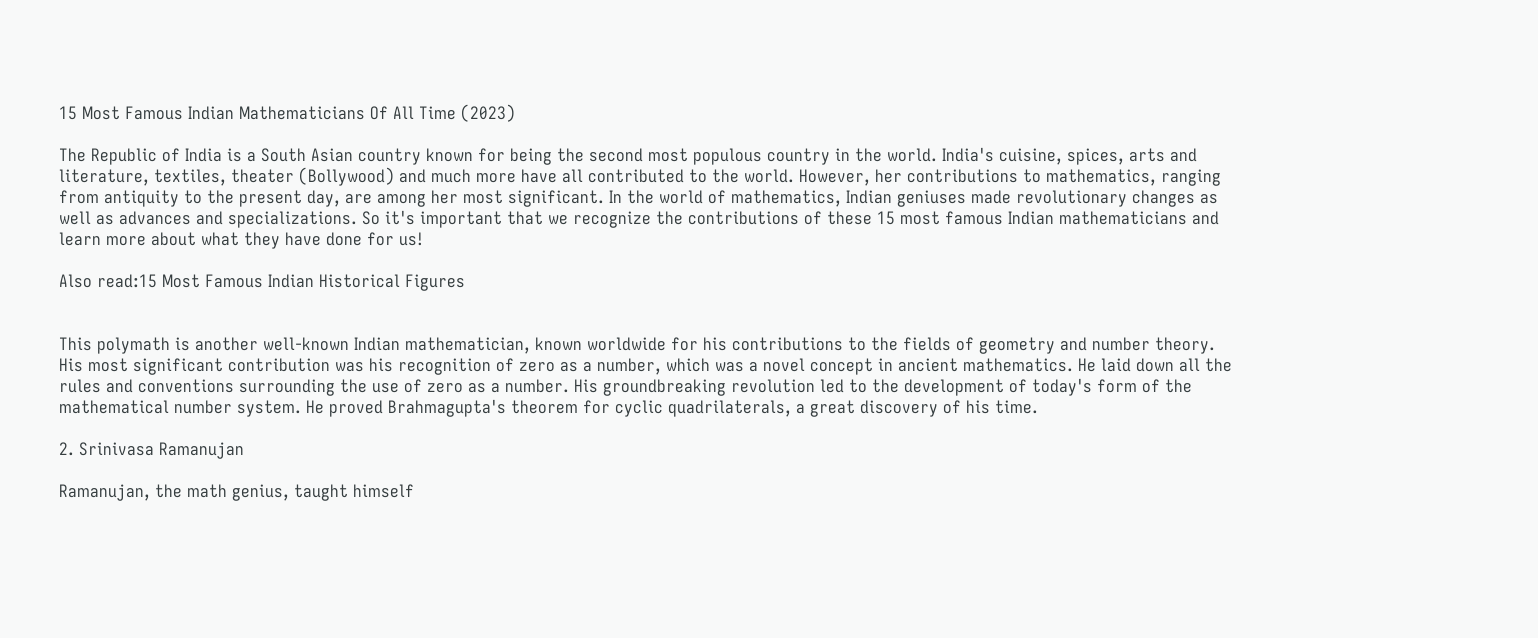15 Most Famous Indian Mathematicians Of All Time (2023)

The Republic of India is a South Asian country known for being the second most populous country in the world. India's cuisine, spices, arts and literature, textiles, theater (Bollywood) and much more have all contributed to the world. However, her contributions to mathematics, ranging from antiquity to the present day, are among her most significant. In the world of mathematics, Indian geniuses made revolutionary changes as well as advances and specializations. So it's important that we recognize the contributions of these 15 most famous Indian mathematicians and learn more about what they have done for us!

Also read:15 Most Famous Indian Historical Figures


This polymath is another well-known Indian mathematician, known worldwide for his contributions to the fields of geometry and number theory. His most significant contribution was his recognition of zero as a number, which was a novel concept in ancient mathematics. He laid down all the rules and conventions surrounding the use of zero as a number. His groundbreaking revolution led to the development of today's form of the mathematical number system. He proved Brahmagupta's theorem for cyclic quadrilaterals, a great discovery of his time.

2. Srinivasa Ramanujan

Ramanujan, the math genius, taught himself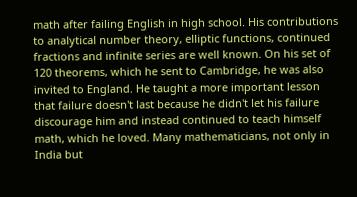math after failing English in high school. His contributions to analytical number theory, elliptic functions, continued fractions and infinite series are well known. On his set of 120 theorems, which he sent to Cambridge, he was also invited to England. He taught a more important lesson that failure doesn't last because he didn't let his failure discourage him and instead continued to teach himself math, which he loved. Many mathematicians, not only in India but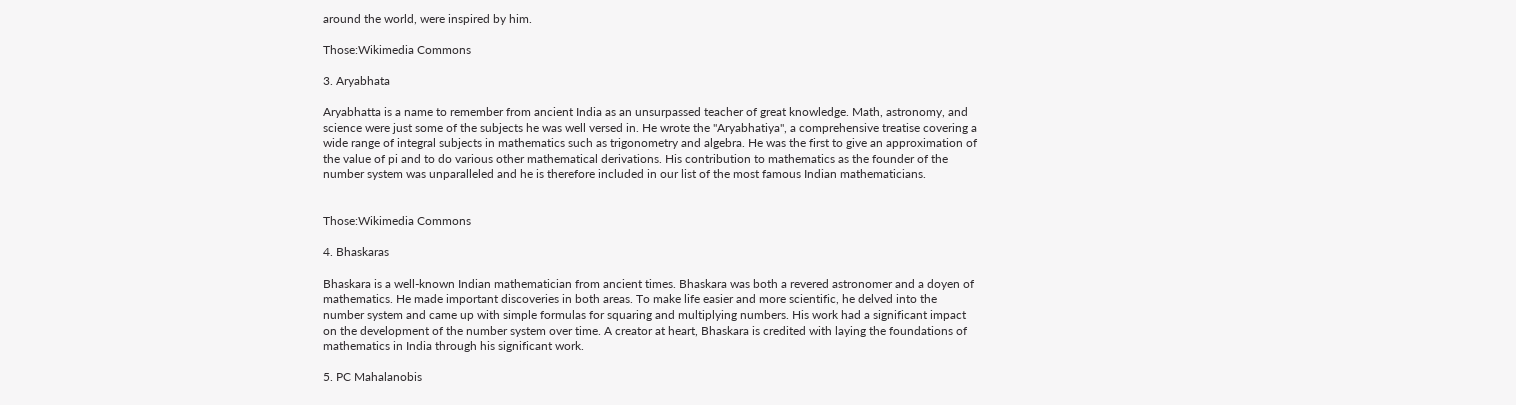around the world, were inspired by him.

Those:Wikimedia Commons

3. Aryabhata

Aryabhatta is a name to remember from ancient India as an unsurpassed teacher of great knowledge. Math, astronomy, and science were just some of the subjects he was well versed in. He wrote the "Aryabhatiya", a comprehensive treatise covering a wide range of integral subjects in mathematics such as trigonometry and algebra. He was the first to give an approximation of the value of pi and to do various other mathematical derivations. His contribution to mathematics as the founder of the number system was unparalleled and he is therefore included in our list of the most famous Indian mathematicians.


Those:Wikimedia Commons

4. Bhaskaras

Bhaskara is a well-known Indian mathematician from ancient times. Bhaskara was both a revered astronomer and a doyen of mathematics. He made important discoveries in both areas. To make life easier and more scientific, he delved into the number system and came up with simple formulas for squaring and multiplying numbers. His work had a significant impact on the development of the number system over time. A creator at heart, Bhaskara is credited with laying the foundations of mathematics in India through his significant work.

5. PC Mahalanobis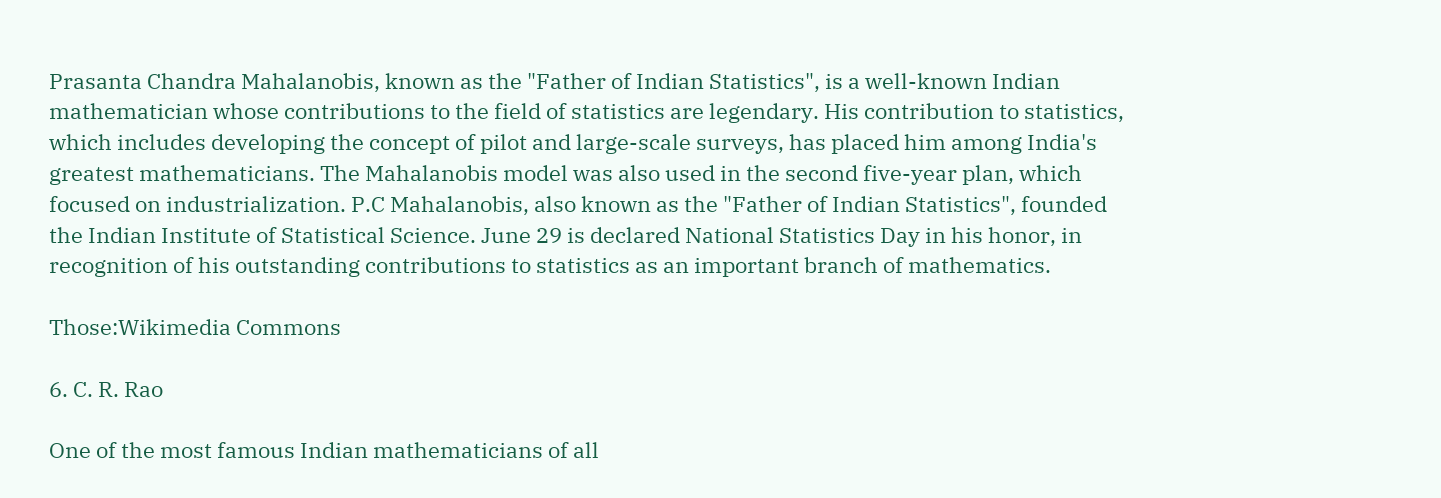Prasanta Chandra Mahalanobis, known as the "Father of Indian Statistics", is a well-known Indian mathematician whose contributions to the field of statistics are legendary. His contribution to statistics, which includes developing the concept of pilot and large-scale surveys, has placed him among India's greatest mathematicians. The Mahalanobis model was also used in the second five-year plan, which focused on industrialization. P.C Mahalanobis, also known as the "Father of Indian Statistics", founded the Indian Institute of Statistical Science. June 29 is declared National Statistics Day in his honor, in recognition of his outstanding contributions to statistics as an important branch of mathematics.

Those:Wikimedia Commons

6. C. R. Rao

One of the most famous Indian mathematicians of all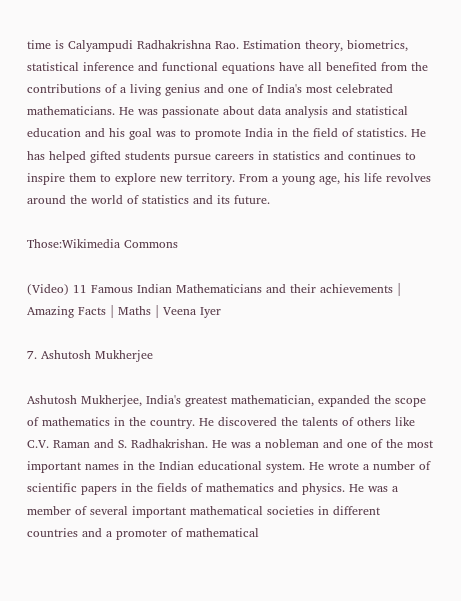time is Calyampudi Radhakrishna Rao. Estimation theory, biometrics, statistical inference and functional equations have all benefited from the contributions of a living genius and one of India's most celebrated mathematicians. He was passionate about data analysis and statistical education and his goal was to promote India in the field of statistics. He has helped gifted students pursue careers in statistics and continues to inspire them to explore new territory. From a young age, his life revolves around the world of statistics and its future.

Those:Wikimedia Commons

(Video) 11 Famous Indian Mathematicians and their achievements | Amazing Facts | Maths | Veena Iyer

7. Ashutosh Mukherjee

Ashutosh Mukherjee, India's greatest mathematician, expanded the scope of mathematics in the country. He discovered the talents of others like C.V. Raman and S. Radhakrishan. He was a nobleman and one of the most important names in the Indian educational system. He wrote a number of scientific papers in the fields of mathematics and physics. He was a member of several important mathematical societies in different countries and a promoter of mathematical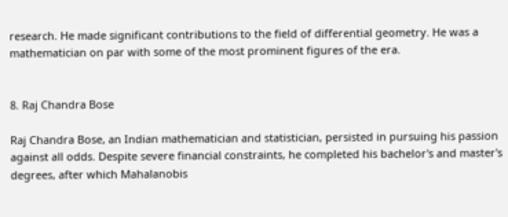research. He made significant contributions to the field of differential geometry. He was a mathematician on par with some of the most prominent figures of the era.


8. Raj Chandra Bose

Raj Chandra Bose, an Indian mathematician and statistician, persisted in pursuing his passion against all odds. Despite severe financial constraints, he completed his bachelor's and master's degrees, after which Mahalanobis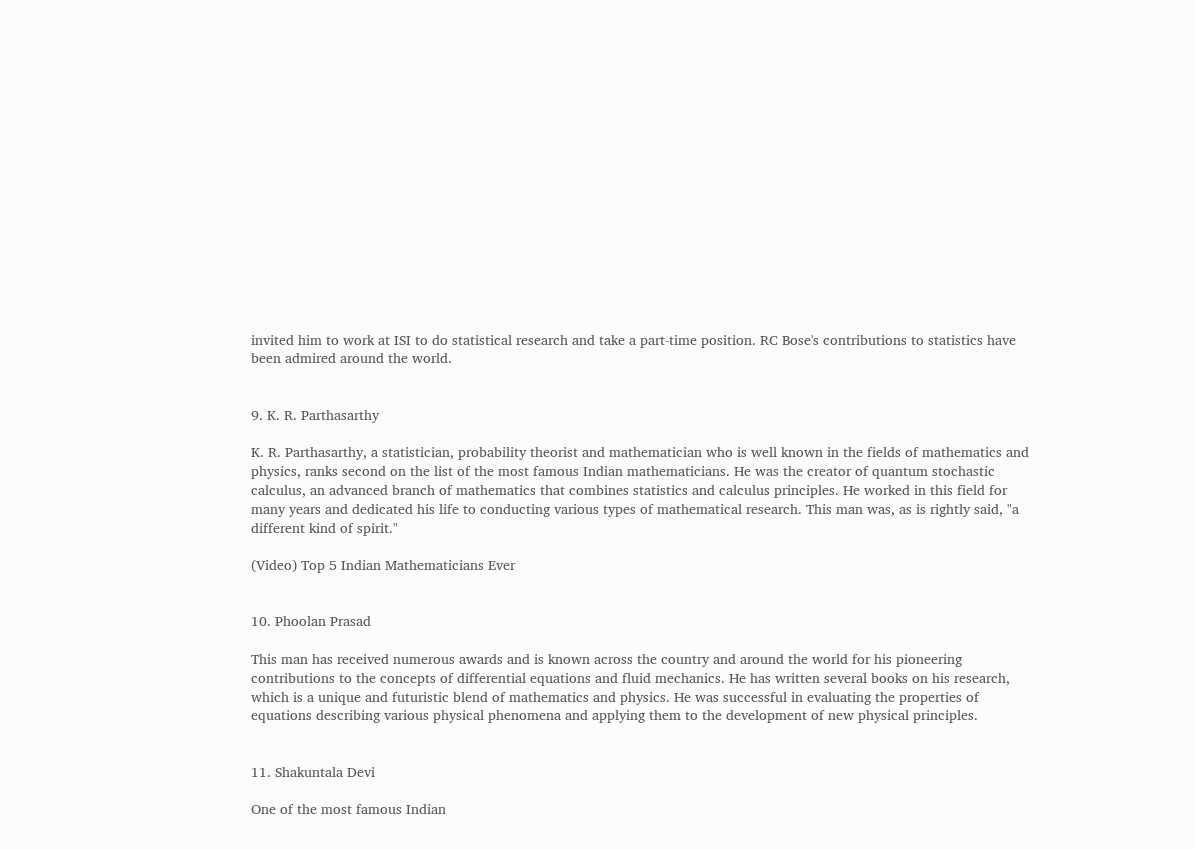invited him to work at ISI to do statistical research and take a part-time position. RC Bose's contributions to statistics have been admired around the world.


9. K. R. Parthasarthy

K. R. Parthasarthy, a statistician, probability theorist and mathematician who is well known in the fields of mathematics and physics, ranks second on the list of the most famous Indian mathematicians. He was the creator of quantum stochastic calculus, an advanced branch of mathematics that combines statistics and calculus principles. He worked in this field for many years and dedicated his life to conducting various types of mathematical research. This man was, as is rightly said, "a different kind of spirit."

(Video) Top 5 Indian Mathematicians Ever


10. Phoolan Prasad

This man has received numerous awards and is known across the country and around the world for his pioneering contributions to the concepts of differential equations and fluid mechanics. He has written several books on his research, which is a unique and futuristic blend of mathematics and physics. He was successful in evaluating the properties of equations describing various physical phenomena and applying them to the development of new physical principles.


11. Shakuntala Devi

One of the most famous Indian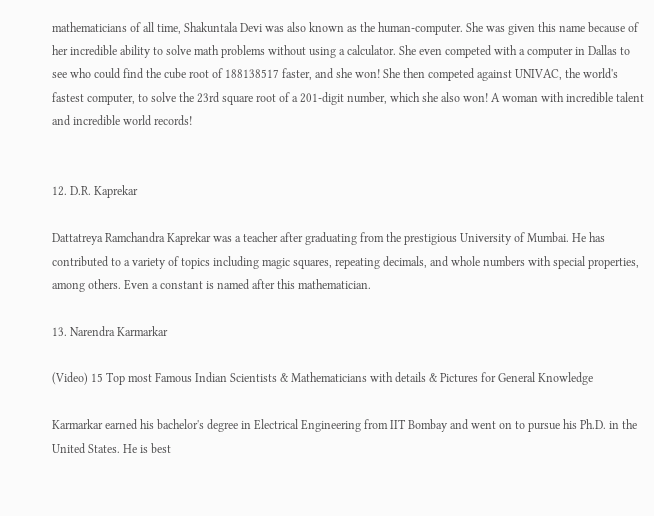mathematicians of all time, Shakuntala Devi was also known as the human-computer. She was given this name because of her incredible ability to solve math problems without using a calculator. She even competed with a computer in Dallas to see who could find the cube root of 188138517 faster, and she won! She then competed against UNIVAC, the world's fastest computer, to solve the 23rd square root of a 201-digit number, which she also won! A woman with incredible talent and incredible world records!


12. D.R. Kaprekar

Dattatreya Ramchandra Kaprekar was a teacher after graduating from the prestigious University of Mumbai. He has contributed to a variety of topics including magic squares, repeating decimals, and whole numbers with special properties, among others. Even a constant is named after this mathematician.

13. Narendra Karmarkar

(Video) 15 Top most Famous Indian Scientists & Mathematicians with details & Pictures for General Knowledge

Karmarkar earned his bachelor's degree in Electrical Engineering from IIT Bombay and went on to pursue his Ph.D. in the United States. He is best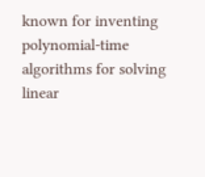known for inventing polynomial-time algorithms for solving linear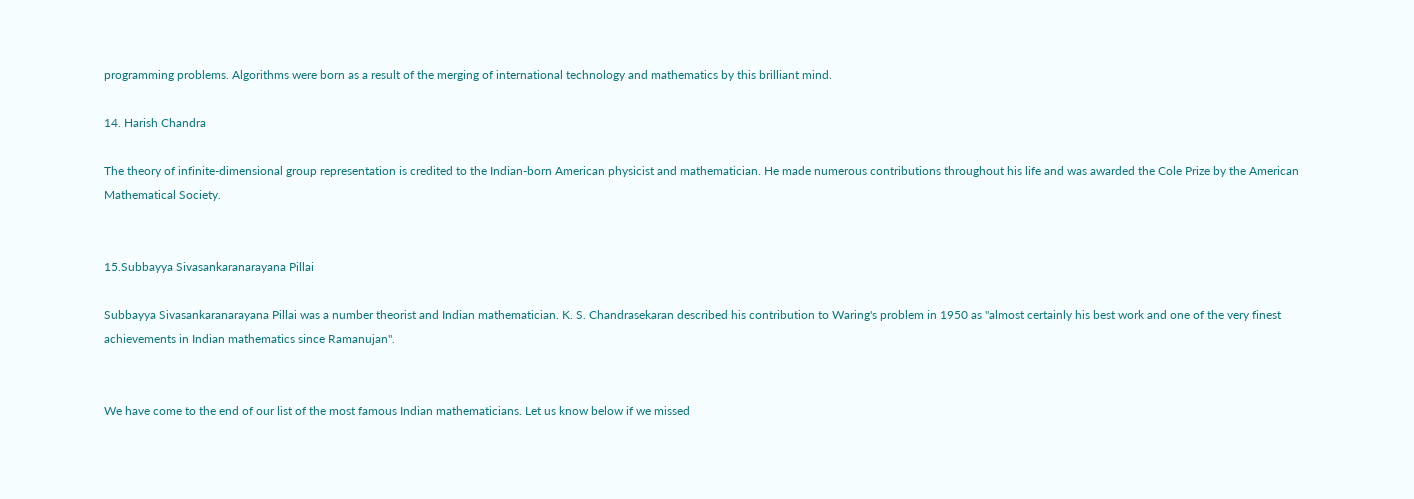programming problems. Algorithms were born as a result of the merging of international technology and mathematics by this brilliant mind.

14. Harish Chandra

The theory of infinite-dimensional group representation is credited to the Indian-born American physicist and mathematician. He made numerous contributions throughout his life and was awarded the Cole Prize by the American Mathematical Society.


15.Subbayya Sivasankaranarayana Pillai

Subbayya Sivasankaranarayana Pillai was a number theorist and Indian mathematician. K. S. Chandrasekaran described his contribution to Waring's problem in 1950 as "almost certainly his best work and one of the very finest achievements in Indian mathematics since Ramanujan".


We have come to the end of our list of the most famous Indian mathematicians. Let us know below if we missed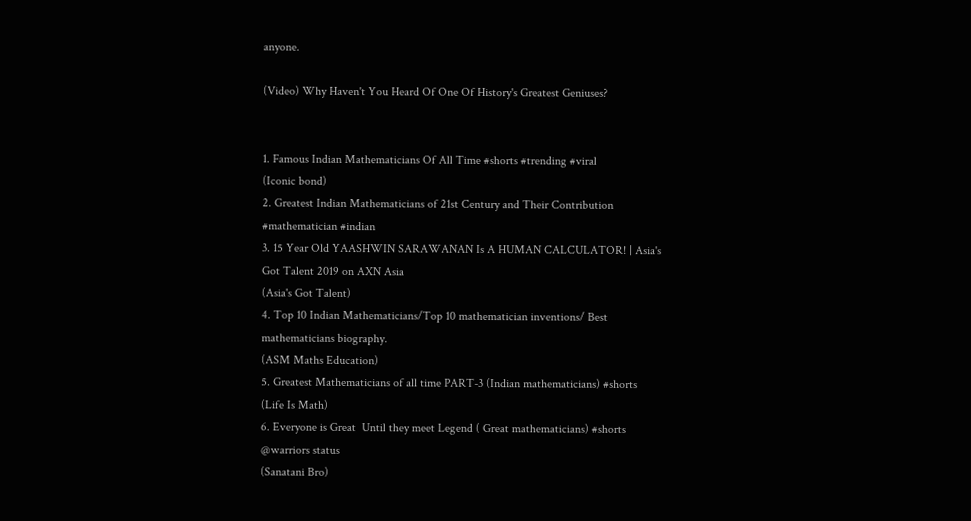anyone.

(Video) Why Haven't You Heard Of One Of History's Greatest Geniuses?


1. Famous Indian Mathematicians Of All Time #shorts #trending #viral
(Iconic bond)
2. Greatest Indian Mathematicians of 21st Century and Their Contribution #mathematician #indian
3. 15 Year Old YAASHWIN SARAWANAN Is A HUMAN CALCULATOR! | Asia's Got Talent 2019 on AXN Asia
(Asia's Got Talent)
4. Top 10 Indian Mathematicians/Top 10 mathematician inventions/ Best mathematicians biography.
(ASM Maths Education)
5. Greatest Mathematicians of all time PART-3 (Indian mathematicians) #shorts
(Life Is Math)
6. Everyone is Great  Until they meet Legend ( Great mathematicians) #shorts @warriors status
(Sanatani Bro)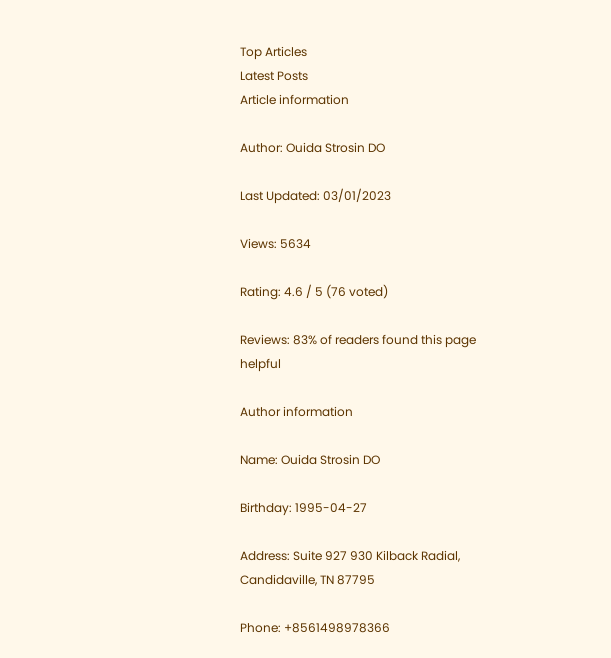Top Articles
Latest Posts
Article information

Author: Ouida Strosin DO

Last Updated: 03/01/2023

Views: 5634

Rating: 4.6 / 5 (76 voted)

Reviews: 83% of readers found this page helpful

Author information

Name: Ouida Strosin DO

Birthday: 1995-04-27

Address: Suite 927 930 Kilback Radial, Candidaville, TN 87795

Phone: +8561498978366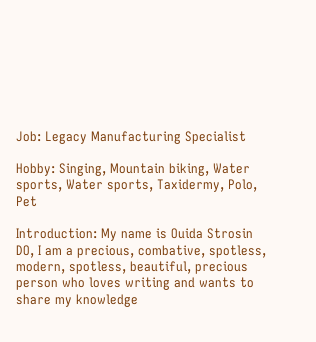Job: Legacy Manufacturing Specialist

Hobby: Singing, Mountain biking, Water sports, Water sports, Taxidermy, Polo, Pet

Introduction: My name is Ouida Strosin DO, I am a precious, combative, spotless, modern, spotless, beautiful, precious person who loves writing and wants to share my knowledge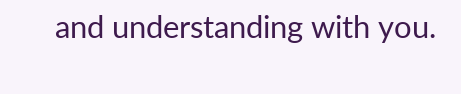and understanding with you.